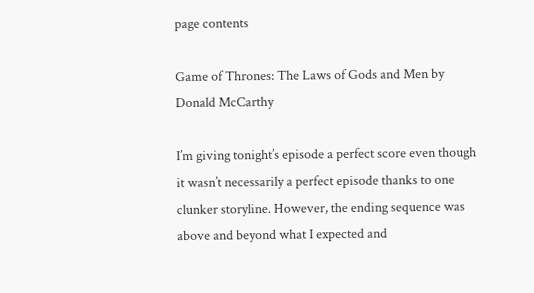page contents

Game of Thrones: The Laws of Gods and Men by Donald McCarthy

I’m giving tonight’s episode a perfect score even though it wasn’t necessarily a perfect episode thanks to one clunker storyline. However, the ending sequence was above and beyond what I expected and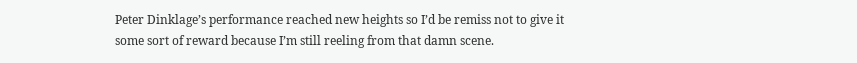Peter Dinklage’s performance reached new heights so I’d be remiss not to give it some sort of reward because I’m still reeling from that damn scene.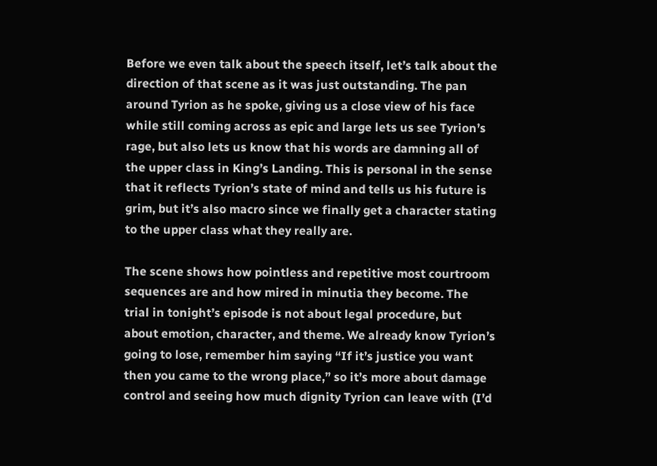Before we even talk about the speech itself, let’s talk about the direction of that scene as it was just outstanding. The pan around Tyrion as he spoke, giving us a close view of his face while still coming across as epic and large lets us see Tyrion’s rage, but also lets us know that his words are damning all of the upper class in King’s Landing. This is personal in the sense that it reflects Tyrion’s state of mind and tells us his future is grim, but it’s also macro since we finally get a character stating to the upper class what they really are.

The scene shows how pointless and repetitive most courtroom sequences are and how mired in minutia they become. The trial in tonight’s episode is not about legal procedure, but about emotion, character, and theme. We already know Tyrion’s going to lose, remember him saying “If it’s justice you want then you came to the wrong place,” so it’s more about damage control and seeing how much dignity Tyrion can leave with (I’d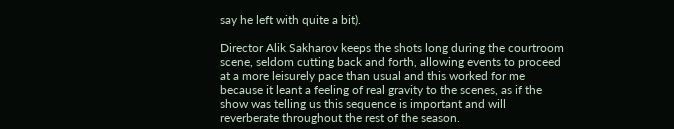say he left with quite a bit).

Director Alik Sakharov keeps the shots long during the courtroom scene, seldom cutting back and forth, allowing events to proceed at a more leisurely pace than usual and this worked for me because it leant a feeling of real gravity to the scenes, as if the show was telling us this sequence is important and will reverberate throughout the rest of the season.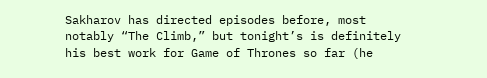Sakharov has directed episodes before, most notably “The Climb,” but tonight’s is definitely his best work for Game of Thrones so far (he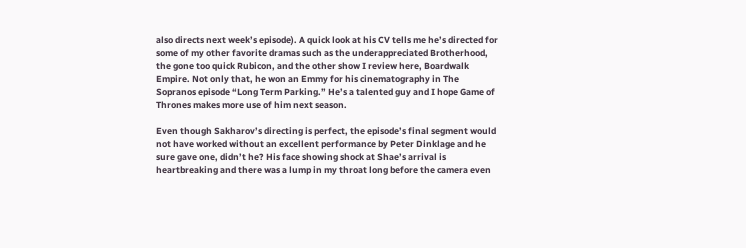also directs next week’s episode). A quick look at his CV tells me he’s directed for some of my other favorite dramas such as the underappreciated Brotherhood, the gone too quick Rubicon, and the other show I review here, Boardwalk Empire. Not only that, he won an Emmy for his cinematography in The Sopranos episode “Long Term Parking.” He’s a talented guy and I hope Game of Thrones makes more use of him next season.

Even though Sakharov’s directing is perfect, the episode’s final segment would not have worked without an excellent performance by Peter Dinklage and he sure gave one, didn’t he? His face showing shock at Shae’s arrival is heartbreaking and there was a lump in my throat long before the camera even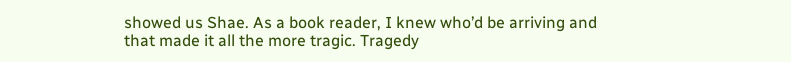showed us Shae. As a book reader, I knew who’d be arriving and that made it all the more tragic. Tragedy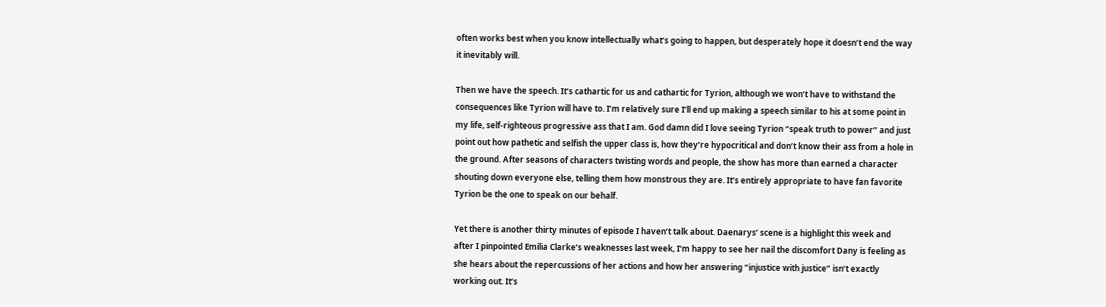often works best when you know intellectually what’s going to happen, but desperately hope it doesn’t end the way it inevitably will.

Then we have the speech. It’s cathartic for us and cathartic for Tyrion, although we won’t have to withstand the consequences like Tyrion will have to. I’m relatively sure I’ll end up making a speech similar to his at some point in my life, self-righteous progressive ass that I am. God damn did I love seeing Tyrion “speak truth to power” and just point out how pathetic and selfish the upper class is, how they’re hypocritical and don’t know their ass from a hole in the ground. After seasons of characters twisting words and people, the show has more than earned a character shouting down everyone else, telling them how monstrous they are. It’s entirely appropriate to have fan favorite Tyrion be the one to speak on our behalf.

Yet there is another thirty minutes of episode I haven’t talk about. Daenarys’ scene is a highlight this week and after I pinpointed Emilia Clarke’s weaknesses last week, I’m happy to see her nail the discomfort Dany is feeling as she hears about the repercussions of her actions and how her answering “injustice with justice” isn’t exactly working out. It’s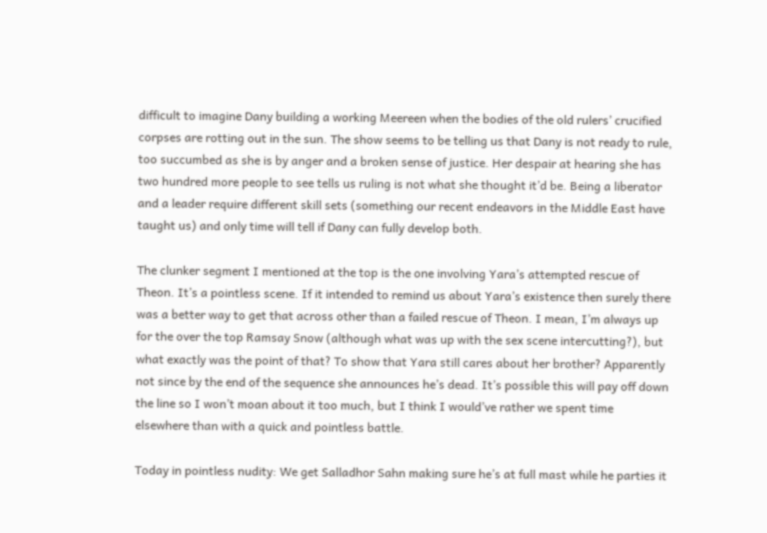difficult to imagine Dany building a working Meereen when the bodies of the old rulers’ crucified corpses are rotting out in the sun. The show seems to be telling us that Dany is not ready to rule, too succumbed as she is by anger and a broken sense of justice. Her despair at hearing she has two hundred more people to see tells us ruling is not what she thought it’d be. Being a liberator and a leader require different skill sets (something our recent endeavors in the Middle East have taught us) and only time will tell if Dany can fully develop both.

The clunker segment I mentioned at the top is the one involving Yara’s attempted rescue of Theon. It’s a pointless scene. If it intended to remind us about Yara’s existence then surely there was a better way to get that across other than a failed rescue of Theon. I mean, I’m always up for the over the top Ramsay Snow (although what was up with the sex scene intercutting?), but what exactly was the point of that? To show that Yara still cares about her brother? Apparently not since by the end of the sequence she announces he’s dead. It’s possible this will pay off down the line so I won’t moan about it too much, but I think I would’ve rather we spent time elsewhere than with a quick and pointless battle.

Today in pointless nudity: We get Salladhor Sahn making sure he’s at full mast while he parties it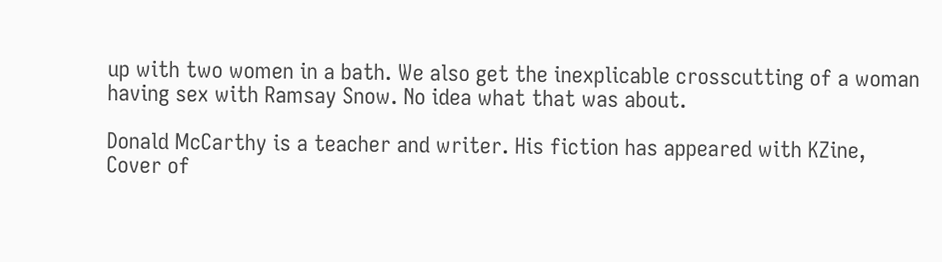up with two women in a bath. We also get the inexplicable crosscutting of a woman having sex with Ramsay Snow. No idea what that was about.

Donald McCarthy is a teacher and writer. His fiction has appeared with KZine, Cover of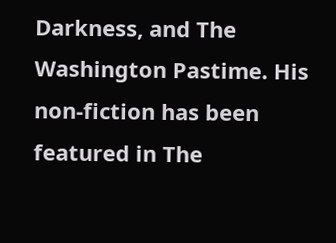Darkness, and The Washington Pastime. His non-fiction has been featured in The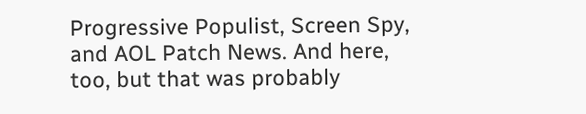Progressive Populist, Screen Spy, and AOL Patch News. And here, too, but that was probably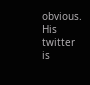obvious. His twitter is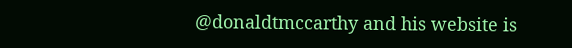@donaldtmccarthy and his website is